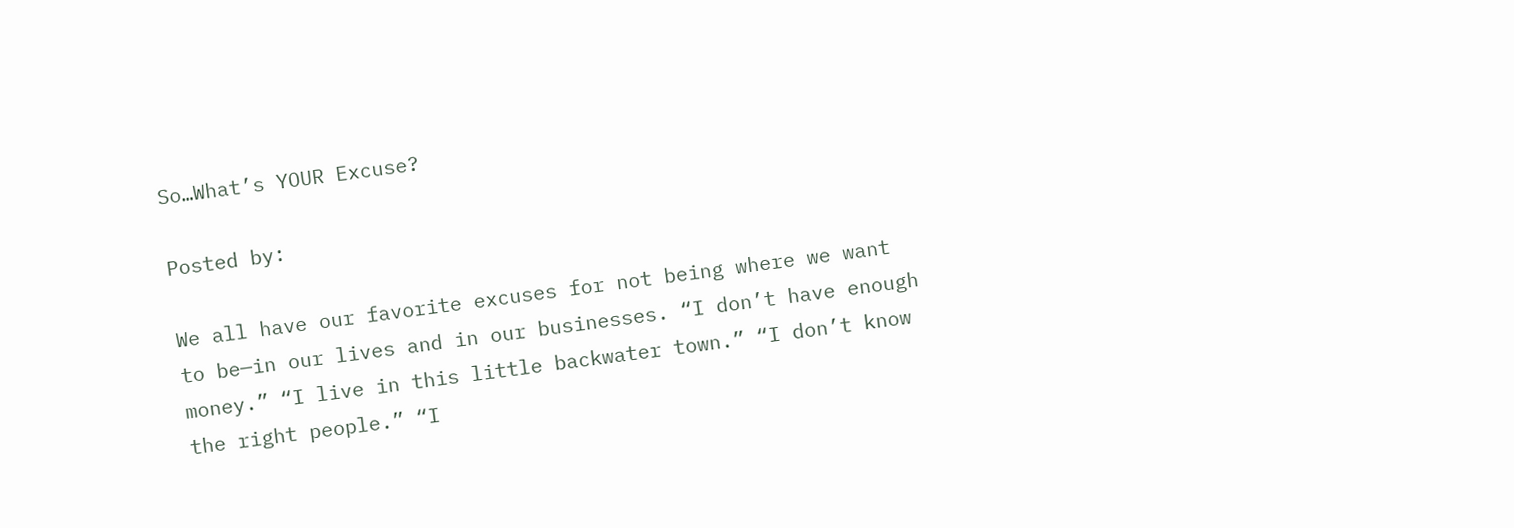So…What’s YOUR Excuse?

Posted by:

We all have our favorite excuses for not being where we want to be—in our lives and in our businesses. “I don’t have enough money.” “I live in this little backwater town.” “I don’t know the right people.” “I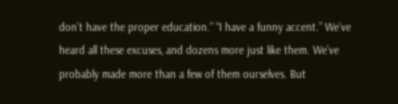don’t have the proper education.” “I have a funny accent.” We’ve heard all these excuses, and dozens more just like them. We’ve probably made more than a few of them ourselves. But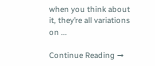when you think about it, they’re all variations on ...

Continue Reading →